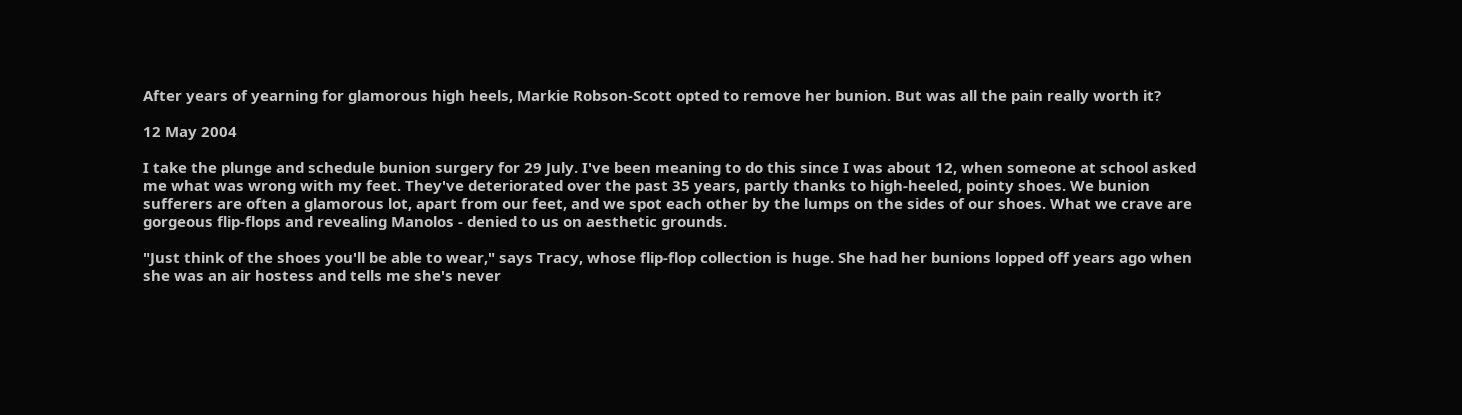After years of yearning for glamorous high heels, Markie Robson-Scott opted to remove her bunion. But was all the pain really worth it?

12 May 2004

I take the plunge and schedule bunion surgery for 29 July. I've been meaning to do this since I was about 12, when someone at school asked me what was wrong with my feet. They've deteriorated over the past 35 years, partly thanks to high-heeled, pointy shoes. We bunion sufferers are often a glamorous lot, apart from our feet, and we spot each other by the lumps on the sides of our shoes. What we crave are gorgeous flip-flops and revealing Manolos - denied to us on aesthetic grounds.

"Just think of the shoes you'll be able to wear," says Tracy, whose flip-flop collection is huge. She had her bunions lopped off years ago when she was an air hostess and tells me she's never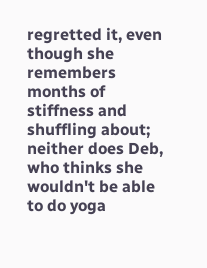regretted it, even though she remembers months of stiffness and shuffling about; neither does Deb, who thinks she wouldn't be able to do yoga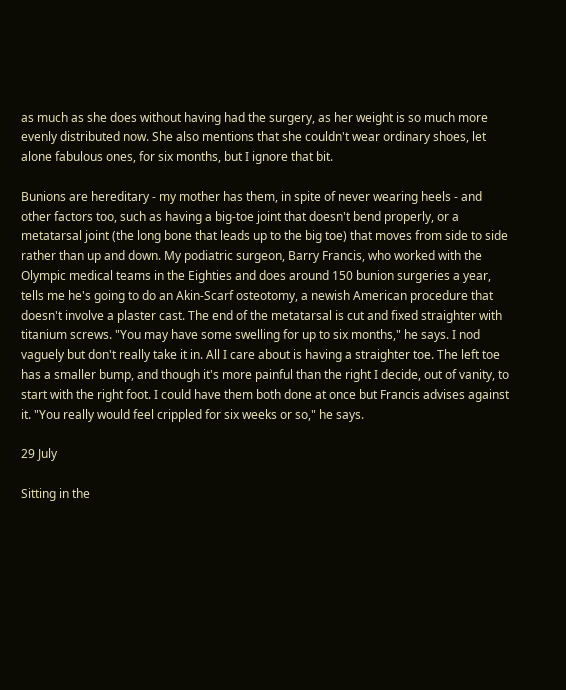as much as she does without having had the surgery, as her weight is so much more evenly distributed now. She also mentions that she couldn't wear ordinary shoes, let alone fabulous ones, for six months, but I ignore that bit.

Bunions are hereditary - my mother has them, in spite of never wearing heels - and other factors too, such as having a big-toe joint that doesn't bend properly, or a metatarsal joint (the long bone that leads up to the big toe) that moves from side to side rather than up and down. My podiatric surgeon, Barry Francis, who worked with the Olympic medical teams in the Eighties and does around 150 bunion surgeries a year, tells me he's going to do an Akin-Scarf osteotomy, a newish American procedure that doesn't involve a plaster cast. The end of the metatarsal is cut and fixed straighter with titanium screws. "You may have some swelling for up to six months," he says. I nod vaguely but don't really take it in. All I care about is having a straighter toe. The left toe has a smaller bump, and though it's more painful than the right I decide, out of vanity, to start with the right foot. I could have them both done at once but Francis advises against it. "You really would feel crippled for six weeks or so," he says.

29 July

Sitting in the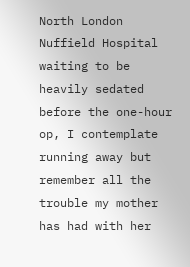North London Nuffield Hospital waiting to be heavily sedated before the one-hour op, I contemplate running away but remember all the trouble my mother has had with her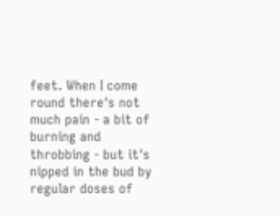feet. When I come round there's not much pain - a bit of burning and throbbing - but it's nipped in the bud by regular doses of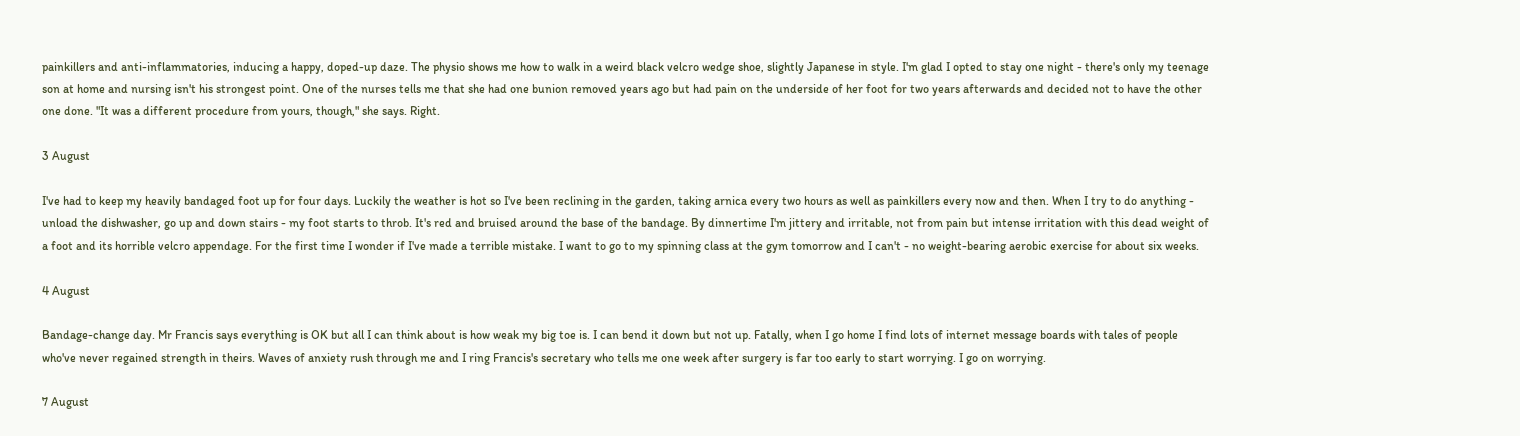painkillers and anti-inflammatories, inducing a happy, doped-up daze. The physio shows me how to walk in a weird black velcro wedge shoe, slightly Japanese in style. I'm glad I opted to stay one night - there's only my teenage son at home and nursing isn't his strongest point. One of the nurses tells me that she had one bunion removed years ago but had pain on the underside of her foot for two years afterwards and decided not to have the other one done. "It was a different procedure from yours, though," she says. Right.

3 August

I've had to keep my heavily bandaged foot up for four days. Luckily the weather is hot so I've been reclining in the garden, taking arnica every two hours as well as painkillers every now and then. When I try to do anything - unload the dishwasher, go up and down stairs - my foot starts to throb. It's red and bruised around the base of the bandage. By dinnertime I'm jittery and irritable, not from pain but intense irritation with this dead weight of a foot and its horrible velcro appendage. For the first time I wonder if I've made a terrible mistake. I want to go to my spinning class at the gym tomorrow and I can't - no weight-bearing aerobic exercise for about six weeks.

4 August

Bandage-change day. Mr Francis says everything is OK but all I can think about is how weak my big toe is. I can bend it down but not up. Fatally, when I go home I find lots of internet message boards with tales of people who've never regained strength in theirs. Waves of anxiety rush through me and I ring Francis's secretary who tells me one week after surgery is far too early to start worrying. I go on worrying.

7 August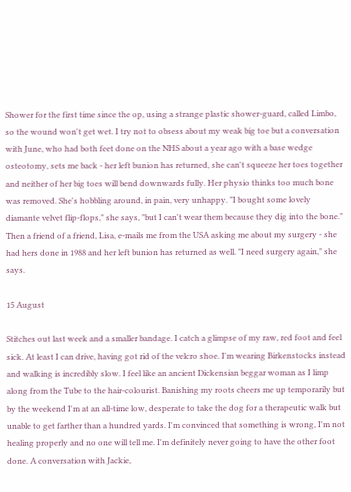Shower for the first time since the op, using a strange plastic shower-guard, called Limbo, so the wound won't get wet. I try not to obsess about my weak big toe but a conversation with June, who had both feet done on the NHS about a year ago with a base wedge osteotomy, sets me back - her left bunion has returned, she can't squeeze her toes together and neither of her big toes will bend downwards fully. Her physio thinks too much bone was removed. She's hobbling around, in pain, very unhappy. "I bought some lovely diamante velvet flip-flops," she says, "but I can't wear them because they dig into the bone." Then a friend of a friend, Lisa, e-mails me from the USA asking me about my surgery - she had hers done in 1988 and her left bunion has returned as well. "I need surgery again," she says.

15 August

Stitches out last week and a smaller bandage. I catch a glimpse of my raw, red foot and feel sick. At least I can drive, having got rid of the velcro shoe. I'm wearing Birkenstocks instead and walking is incredibly slow. I feel like an ancient Dickensian beggar woman as I limp along from the Tube to the hair-colourist. Banishing my roots cheers me up temporarily but by the weekend I'm at an all-time low, desperate to take the dog for a therapeutic walk but unable to get farther than a hundred yards. I'm convinced that something is wrong, I'm not healing properly and no one will tell me. I'm definitely never going to have the other foot done. A conversation with Jackie,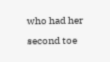who had her second toe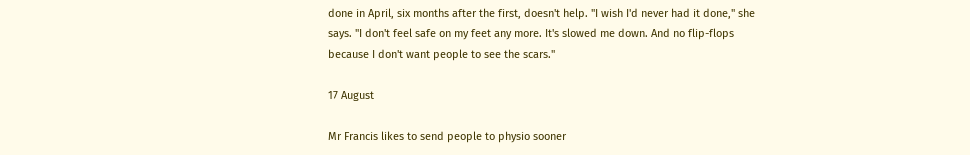done in April, six months after the first, doesn't help. "I wish I'd never had it done," she says. "I don't feel safe on my feet any more. It's slowed me down. And no flip-flops because I don't want people to see the scars."

17 August

Mr Francis likes to send people to physio sooner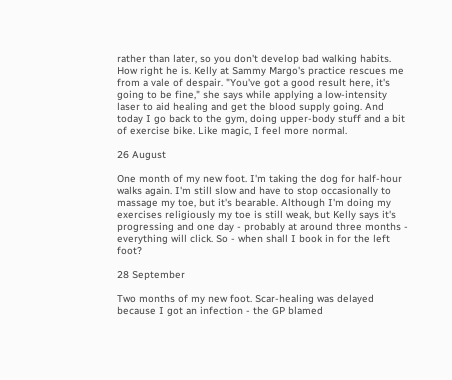rather than later, so you don't develop bad walking habits. How right he is. Kelly at Sammy Margo's practice rescues me from a vale of despair. "You've got a good result here, it's going to be fine," she says while applying a low-intensity laser to aid healing and get the blood supply going. And today I go back to the gym, doing upper-body stuff and a bit of exercise bike. Like magic, I feel more normal.

26 August

One month of my new foot. I'm taking the dog for half-hour walks again. I'm still slow and have to stop occasionally to massage my toe, but it's bearable. Although I'm doing my exercises religiously my toe is still weak, but Kelly says it's progressing and one day - probably at around three months - everything will click. So - when shall I book in for the left foot?

28 September

Two months of my new foot. Scar-healing was delayed because I got an infection - the GP blamed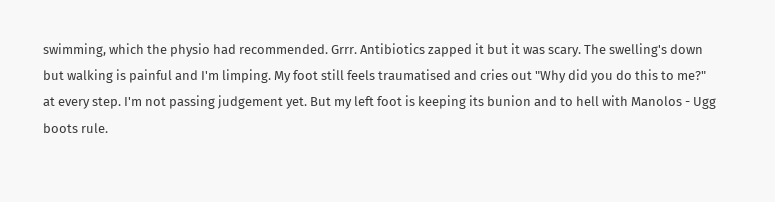swimming, which the physio had recommended. Grrr. Antibiotics zapped it but it was scary. The swelling's down but walking is painful and I'm limping. My foot still feels traumatised and cries out "Why did you do this to me?" at every step. I'm not passing judgement yet. But my left foot is keeping its bunion and to hell with Manolos - Ugg boots rule.